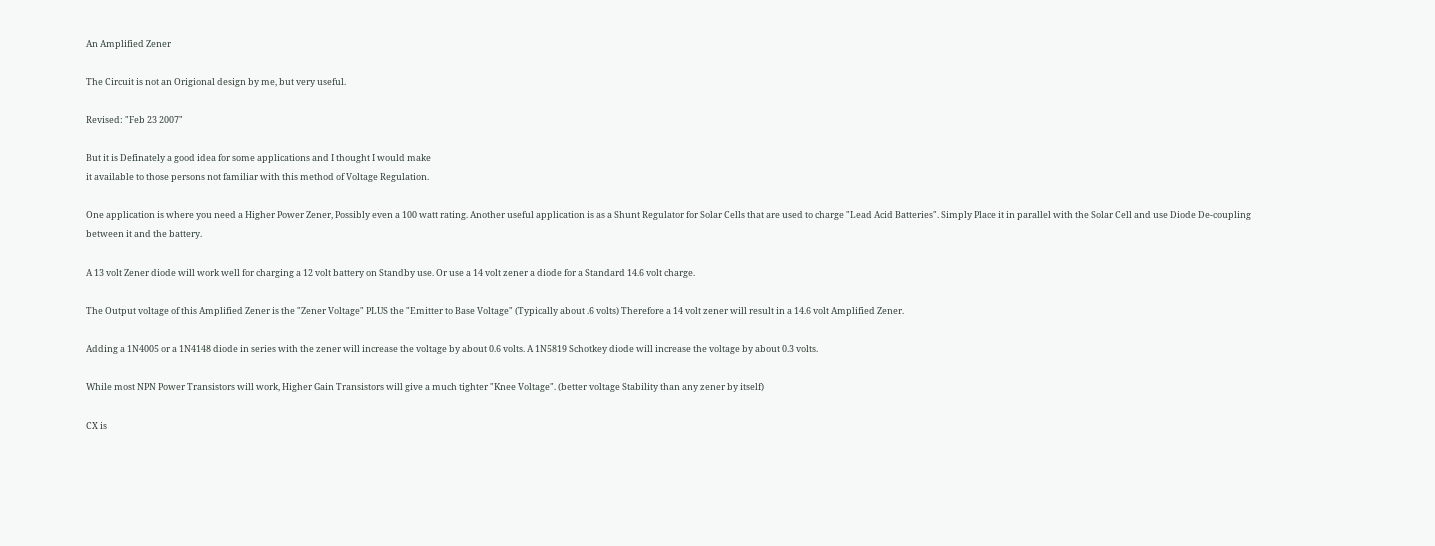An Amplified Zener

The Circuit is not an Origional design by me, but very useful.

Revised: "Feb 23 2007"

But it is Definately a good idea for some applications and I thought I would make
it available to those persons not familiar with this method of Voltage Regulation.

One application is where you need a Higher Power Zener, Possibly even a 100 watt rating. Another useful application is as a Shunt Regulator for Solar Cells that are used to charge "Lead Acid Batteries". Simply Place it in parallel with the Solar Cell and use Diode De-coupling between it and the battery.

A 13 volt Zener diode will work well for charging a 12 volt battery on Standby use. Or use a 14 volt zener a diode for a Standard 14.6 volt charge.

The Output voltage of this Amplified Zener is the "Zener Voltage" PLUS the "Emitter to Base Voltage" (Typically about .6 volts) Therefore a 14 volt zener will result in a 14.6 volt Amplified Zener.

Adding a 1N4005 or a 1N4148 diode in series with the zener will increase the voltage by about 0.6 volts. A 1N5819 Schotkey diode will increase the voltage by about 0.3 volts.

While most NPN Power Transistors will work, Higher Gain Transistors will give a much tighter "Knee Voltage". (better voltage Stability than any zener by itself)

CX is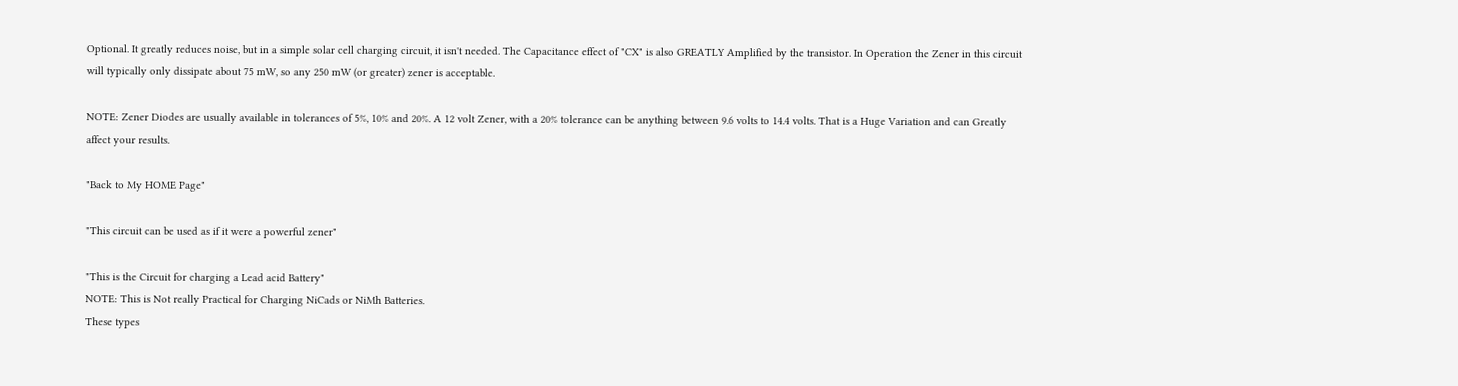Optional. It greatly reduces noise, but in a simple solar cell charging circuit, it isn't needed. The Capacitance effect of "CX" is also GREATLY Amplified by the transistor. In Operation the Zener in this circuit will typically only dissipate about 75 mW, so any 250 mW (or greater) zener is acceptable.

NOTE: Zener Diodes are usually available in tolerances of 5%, 10% and 20%. A 12 volt Zener, with a 20% tolerance can be anything between 9.6 volts to 14.4 volts. That is a Huge Variation and can Greatly affect your results.

"Back to My HOME Page"

"This circuit can be used as if it were a powerful zener"

"This is the Circuit for charging a Lead acid Battery"
NOTE: This is Not really Practical for Charging NiCads or NiMh Batteries.
These types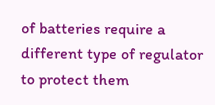of batteries require a different type of regulator to protect them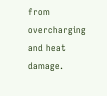from overcharging and heat damage.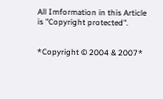All Imformation in this Article is "Copyright protected".


*Copyright © 2004 & 2007*